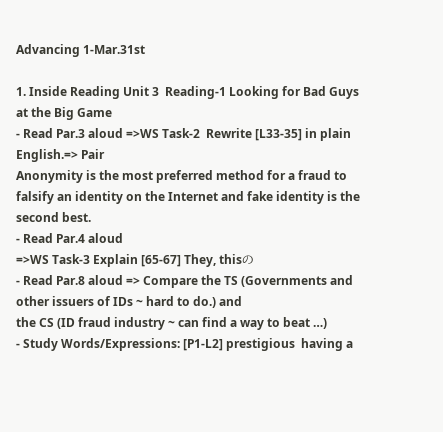Advancing 1-Mar.31st

1. Inside Reading Unit 3  Reading-1 Looking for Bad Guys at the Big Game
- Read Par.3 aloud =>WS Task-2  Rewrite [L33-35] in plain English.=> Pair
Anonymity is the most preferred method for a fraud to falsify an identity on the Internet and fake identity is the second best.
- Read Par.4 aloud
=>WS Task-3 Explain [65-67] They, thisの
- Read Par.8 aloud => Compare the TS (Governments and other issuers of IDs ~ hard to do.) and
the CS (ID fraud industry ~ can find a way to beat …)
- Study Words/Expressions: [P1-L2] prestigious  having a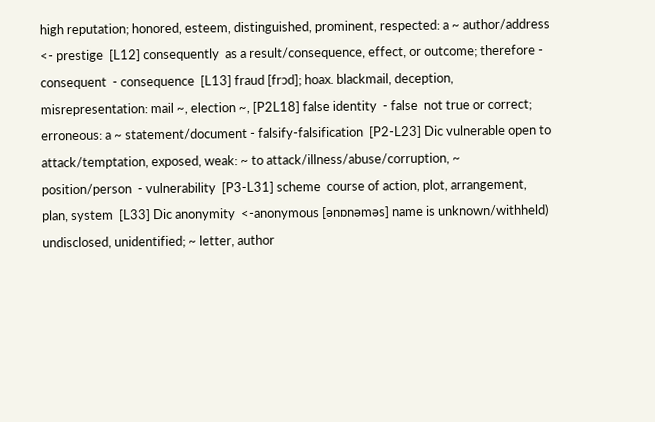high reputation; honored, esteem, distinguished, prominent, respected: a ~ author/address <- prestige  [L12] consequently  as a result/consequence, effect, or outcome; therefore - consequent  - consequence  [L13] fraud [frɔd]; hoax. blackmail, deception, misrepresentation: mail ~, election ~, [P2L18] false identity  - false  not true or correct; erroneous: a ~ statement/document - falsify-falsification  [P2-L23] Dic vulnerable open to attack/temptation, exposed, weak: ~ to attack/illness/abuse/corruption, ~ position/person  - vulnerability  [P3-L31] scheme  course of action, plot, arrangement, plan, system  [L33] Dic anonymity  <-anonymous [ənɒnəməs] name is unknown/withheld) undisclosed, unidentified; ~ letter, author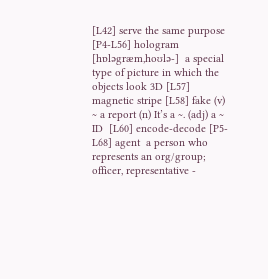[L42] serve the same purpose [P4-L56] hologram [hɒləgræm,hoʊlə-]  a special type of picture in which the objects look 3D [L57] magnetic stripe [L58] fake (v) ~ a report (n) It’s a ~. (adj) a ~ ID  [L60] encode-decode [P5-L68] agent  a person who represents an org/group; officer, representative -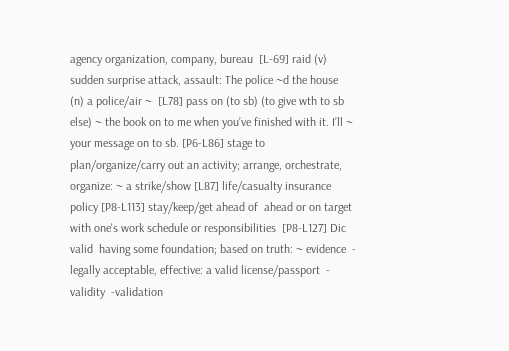agency organization, company, bureau  [L-69] raid (v) sudden surprise attack, assault: The police ~d the house  (n) a police/air ~  [L78] pass on (to sb) (to give wth to sb else) ~ the book on to me when you’ve finished with it. I’ll ~ your message on to sb. [P6-L86] stage to plan/organize/carry out an activity; arrange, orchestrate, organize: ~ a strike/show [L87] life/casualty insurance policy [P8-L113] stay/keep/get ahead of  ahead or on target with one's work schedule or responsibilities  [P8-L127] Dic valid  having some foundation; based on truth: ~ evidence  - legally acceptable, effective: a valid license/passport  - validity  -validation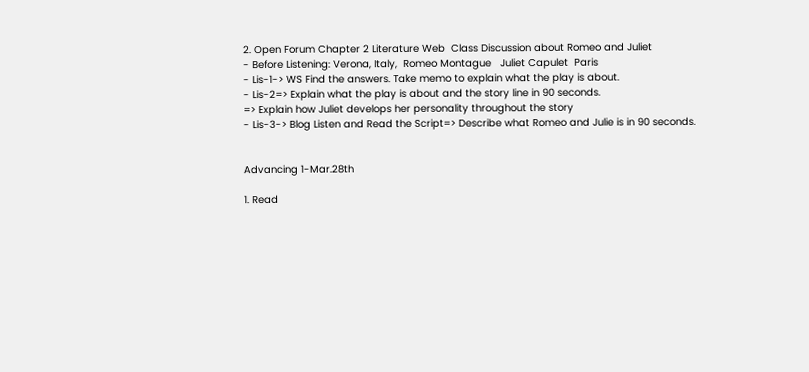2. Open Forum Chapter 2 Literature Web  Class Discussion about Romeo and Juliet
- Before Listening: Verona, Italy,  Romeo Montague   Juliet Capulet  Paris
- Lis-1-> WS Find the answers. Take memo to explain what the play is about.
- Lis-2=> Explain what the play is about and the story line in 90 seconds.
=> Explain how Juliet develops her personality throughout the story
- Lis-3-> Blog Listen and Read the Script=> Describe what Romeo and Julie is in 90 seconds.


Advancing 1-Mar.28th

1. Read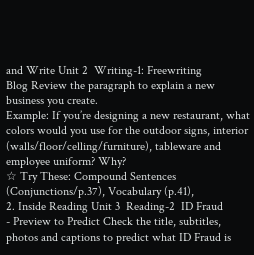and Write Unit 2  Writing-1: Freewriting
Blog Review the paragraph to explain a new business you create.
Example: If you’re designing a new restaurant, what colors would you use for the outdoor signs, interior (walls/floor/celling/furniture), tableware and employee uniform? Why?
☆ Try These: Compound Sentences (Conjunctions/p.37), Vocabulary (p.41),
2. Inside Reading Unit 3  Reading-2  ID Fraud
- Preview to Predict Check the title, subtitles, photos and captions to predict what ID Fraud is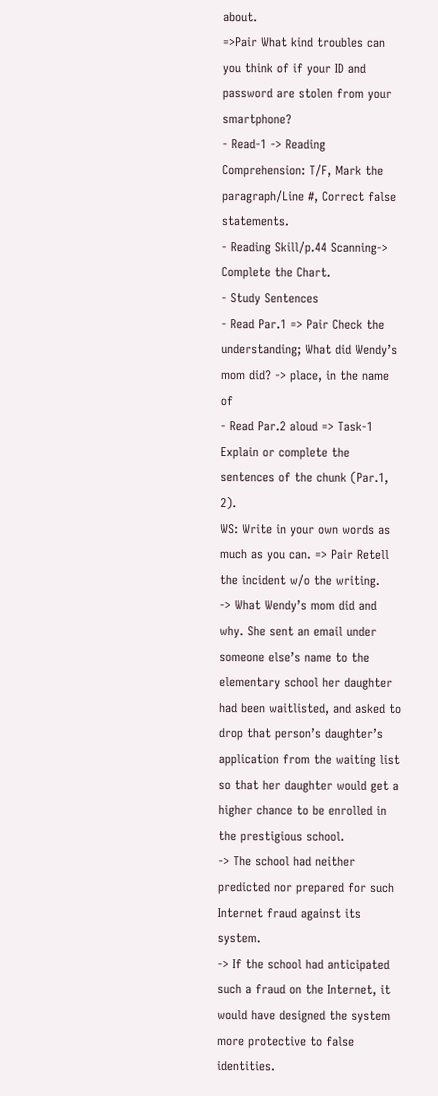about.
=>Pair What kind troubles can you think of if your ID and password are stolen from your smartphone?
- Read-1 -> Reading Comprehension: T/F, Mark the paragraph/Line #, Correct false statements.
- Reading Skill/p.44 Scanning-> Complete the Chart.
- Study Sentences
- Read Par.1 => Pair Check the understanding; What did Wendy’s mom did? -> place, in the name of
- Read Par.2 aloud => Task-1 Explain or complete the sentences of the chunk (Par.1, 2).
WS: Write in your own words as much as you can. => Pair Retell the incident w/o the writing.
-> What Wendy’s mom did and why. She sent an email under someone else’s name to the elementary school her daughter had been waitlisted, and asked to drop that person’s daughter’s application from the waiting list so that her daughter would get a higher chance to be enrolled in the prestigious school.
-> The school had neither predicted nor prepared for such Internet fraud against its system.
-> If the school had anticipated such a fraud on the Internet, it would have designed the system more protective to false identities.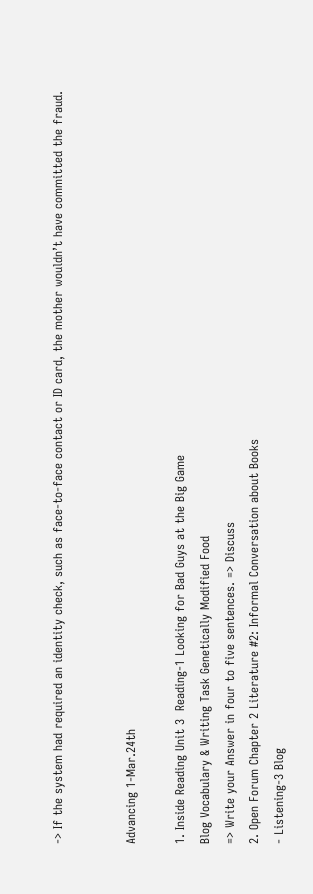-> If the system had required an identity check, such as face-to-face contact or ID card, the mother wouldn’t have committed the fraud.


Advancing 1-Mar.24th

1. Inside Reading Unit 3  Reading-1 Looking for Bad Guys at the Big Game
Blog Vocabulary & Writing Task Genetically Modified Food
=> Write your Answer in four to five sentences. => Discuss
2. Open Forum Chapter 2 Literature #2: Informal Conversation about Books
- Listening-3 Blog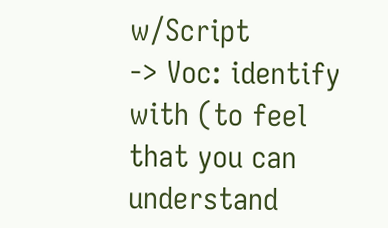w/Script
-> Voc: identify with (to feel that you can understand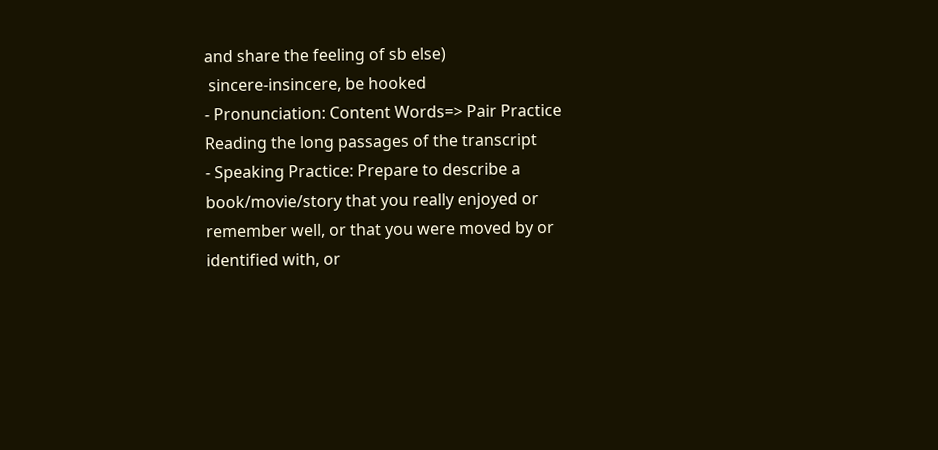and share the feeling of sb else)
 sincere-insincere, be hooked
- Pronunciation: Content Words=> Pair Practice Reading the long passages of the transcript
- Speaking Practice: Prepare to describe a book/movie/story that you really enjoyed or remember well, or that you were moved by or identified with, or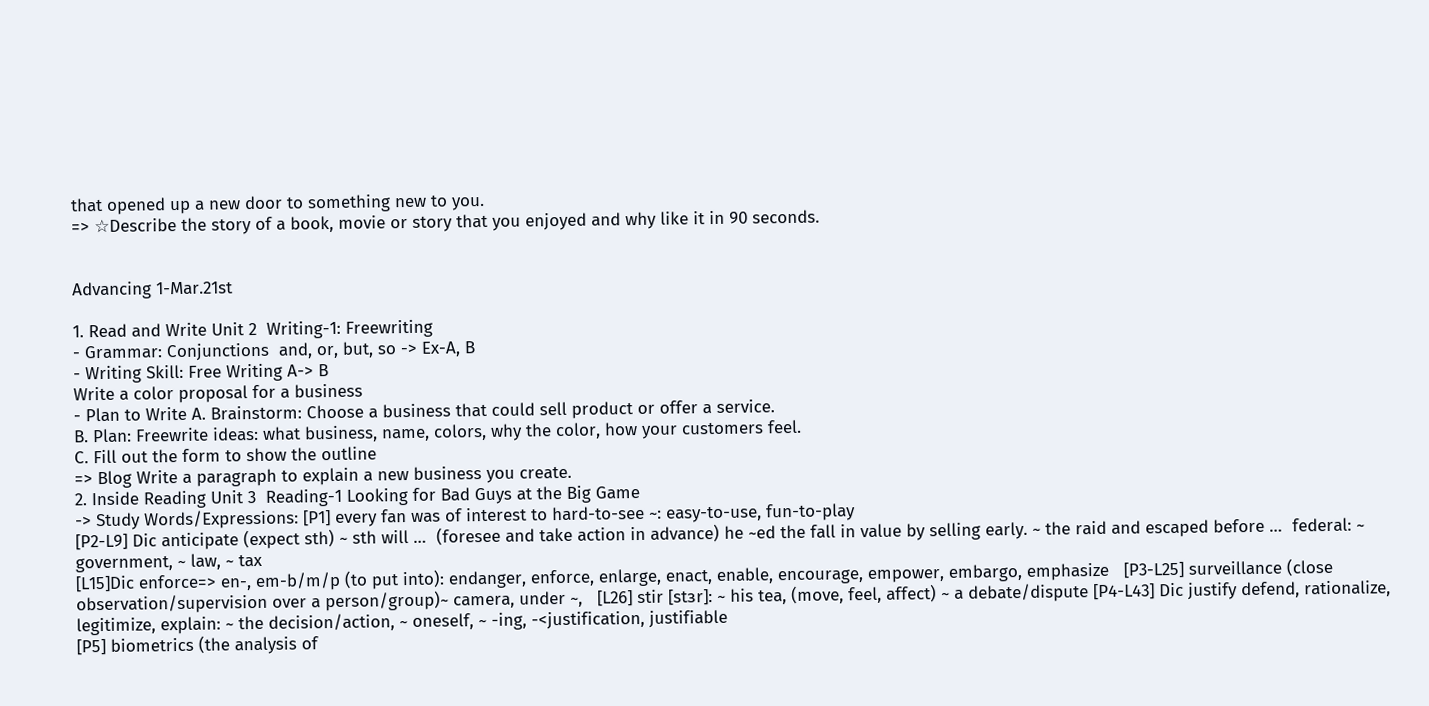that opened up a new door to something new to you.
=> ☆Describe the story of a book, movie or story that you enjoyed and why like it in 90 seconds.


Advancing 1-Mar.21st

1. Read and Write Unit 2  Writing-1: Freewriting
- Grammar: Conjunctions  and, or, but, so -> Ex-A, B
- Writing Skill: Free Writing A-> B
Write a color proposal for a business
- Plan to Write A. Brainstorm: Choose a business that could sell product or offer a service.
B. Plan: Freewrite ideas: what business, name, colors, why the color, how your customers feel.
C. Fill out the form to show the outline
=> Blog Write a paragraph to explain a new business you create.
2. Inside Reading Unit 3  Reading-1 Looking for Bad Guys at the Big Game
-> Study Words/Expressions: [P1] every fan was of interest to hard-to-see ~: easy-to-use, fun-to-play
[P2-L9] Dic anticipate (expect sth) ~ sth will …  (foresee and take action in advance) he ~ed the fall in value by selling early. ~ the raid and escaped before …  federal: ~ government, ~ law, ~ tax
[L15]Dic enforce=> en-, em-b/m/p (to put into): endanger, enforce, enlarge, enact, enable, encourage, empower, embargo, emphasize   [P3-L25] surveillance (close observation/supervision over a person/group)~ camera, under ~,   [L26] stir [stɜr]: ~ his tea, (move, feel, affect) ~ a debate/dispute [P4-L43] Dic justify defend, rationalize, legitimize, explain: ~ the decision/action, ~ oneself, ~ -ing, -<justification, justifiable
[P5] biometrics (the analysis of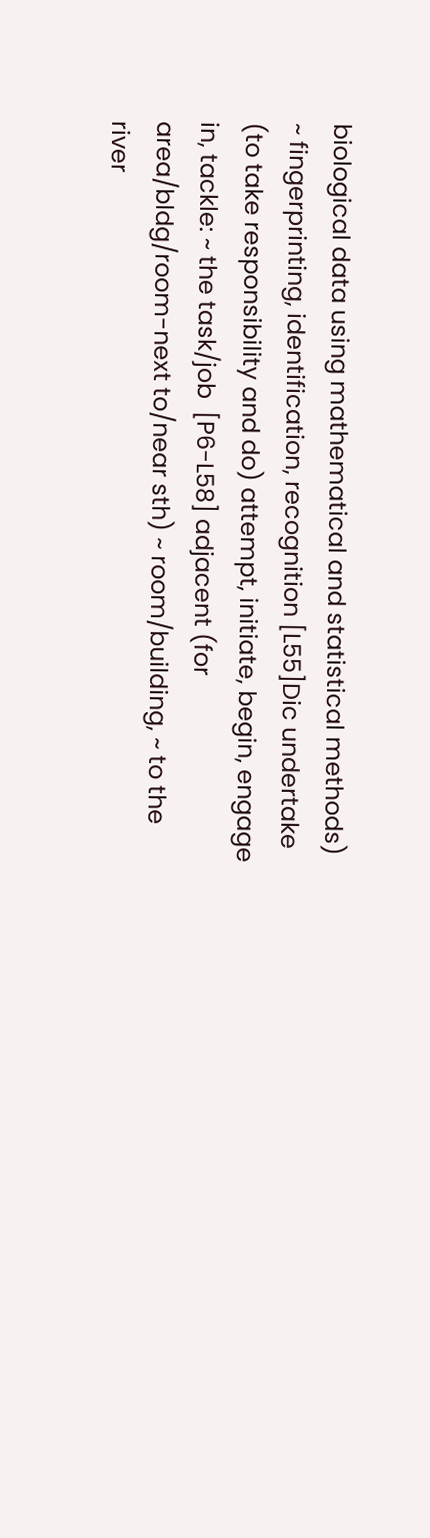biological data using mathematical and statistical methods) ~ fingerprinting, identification, recognition [L55]Dic undertake (to take responsibility and do) attempt, initiate, begin, engage in, tackle: ~ the task/job  [P6-L58] adjacent (for area/bldg/room-next to/near sth) ~ room/building, ~ to the river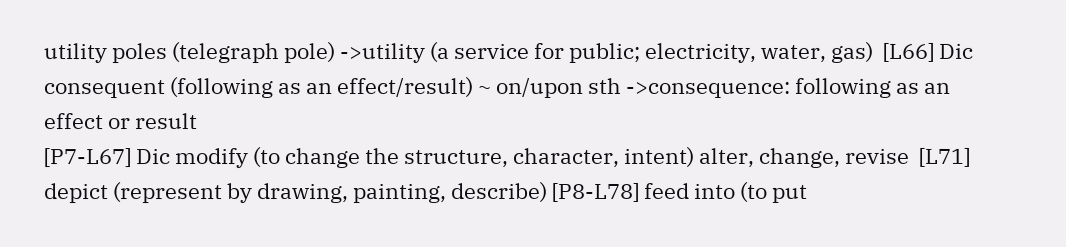utility poles (telegraph pole) ->utility (a service for public; electricity, water, gas)  [L66] Dic consequent (following as an effect/result) ~ on/upon sth ->consequence: following as an effect or result
[P7-L67] Dic modify (to change the structure, character, intent) alter, change, revise  [L71] depict (represent by drawing, painting, describe) [P8-L78] feed into (to put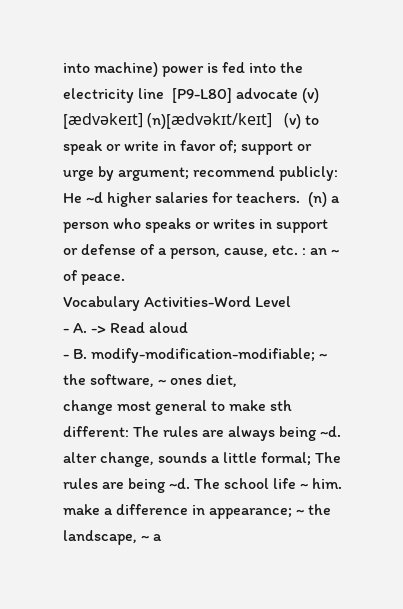into machine) power is fed into the electricity line  [P9-L80] advocate (v) [ædvəkeɪt] (n)[ædvəkɪt/keɪt]   (v) to speak or write in favor of; support or urge by argument; recommend publicly: He ~d higher salaries for teachers.  (n) a person who speaks or writes in support or defense of a person, cause, etc. : an ~ of peace.
Vocabulary Activities-Word Level
- A. -> Read aloud
- B. modify-modification-modifiable; ~ the software, ~ ones diet,
change most general to make sth different: The rules are always being ~d.
alter change, sounds a little formal; The rules are being ~d. The school life ~ him.
make a difference in appearance; ~ the landscape, ~ a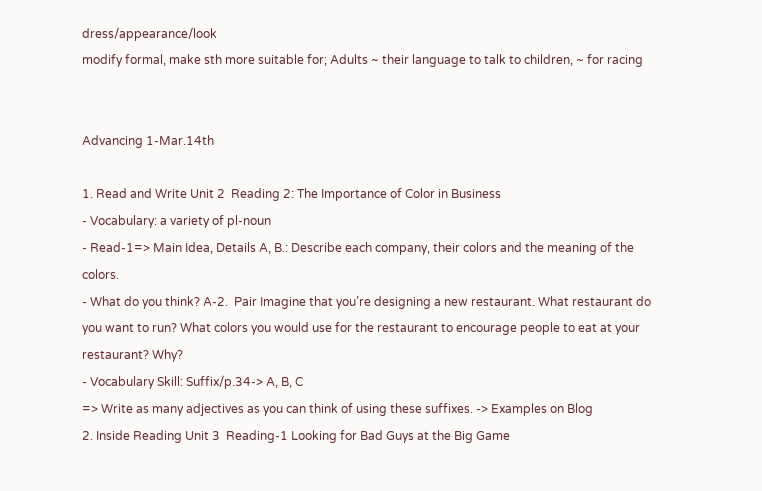dress/appearance/look
modify formal, make sth more suitable for; Adults ~ their language to talk to children, ~ for racing


Advancing 1-Mar.14th

1. Read and Write Unit 2  Reading 2: The Importance of Color in Business
- Vocabulary: a variety of pl-noun
- Read-1=> Main Idea, Details A, B.: Describe each company, their colors and the meaning of the colors.
- What do you think? A-2.  Pair Imagine that you’re designing a new restaurant. What restaurant do you want to run? What colors you would use for the restaurant to encourage people to eat at your restaurant? Why?
- Vocabulary Skill: Suffix/p.34-> A, B, C
=> Write as many adjectives as you can think of using these suffixes. -> Examples on Blog
2. Inside Reading Unit 3  Reading-1 Looking for Bad Guys at the Big Game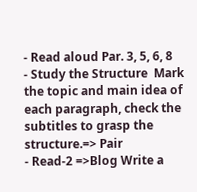- Read aloud Par. 3, 5, 6, 8
- Study the Structure  Mark the topic and main idea of each paragraph, check the subtitles to grasp the structure.=> Pair
- Read-2 =>Blog Write a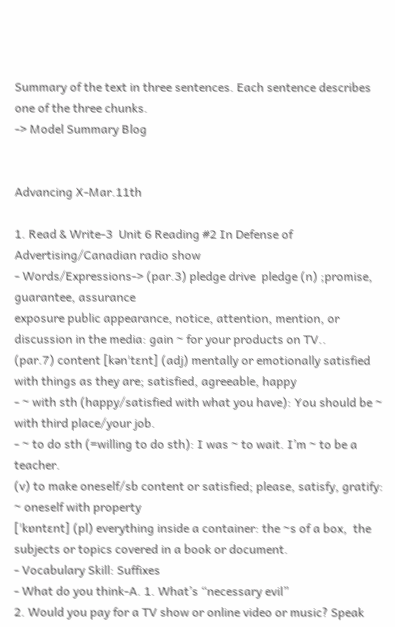Summary of the text in three sentences. Each sentence describes one of the three chunks.
-> Model Summary Blog


Advancing X-Mar.11th

1. Read & Write-3  Unit 6 Reading #2 In Defense of Advertising/Canadian radio show
- Words/Expressions-> (par.3) pledge drive  pledge (n) ;promise, guarantee, assurance
exposure public appearance, notice, attention, mention, or discussion in the media: gain ~ for your products on TV..
(par.7) content [kənˈtɛnt] (adj) mentally or emotionally satisfied with things as they are; satisfied, agreeable, happy
- ~ with sth (happy/satisfied with what you have): You should be ~ with third place/your job.
- ~ to do sth (=willing to do sth): I was ~ to wait. I’m ~ to be a teacher.
(v) to make oneself/sb content or satisfied; please, satisfy, gratify: ~ oneself with property
[ˈkɒntɛnt] (pl) everything inside a container: the ~s of a box,  the subjects or topics covered in a book or document.
- Vocabulary Skill: Suffixes
- What do you think-A. 1. What’s “necessary evil”
2. Would you pay for a TV show or online video or music? Speak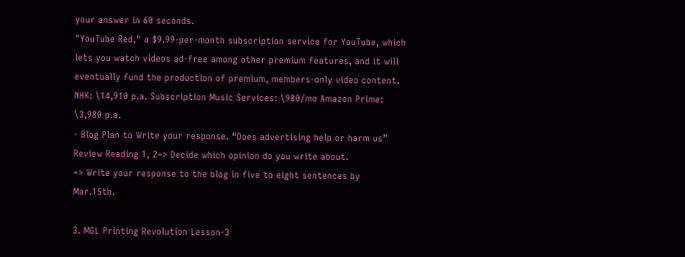your answer in 60 seconds.
"YouTube Red," a $9.99-per-month subscription service for YouTube, which lets you watch videos ad-free among other premium features, and it will eventually fund the production of premium, members-only video content.
NHK: \14,910 p.a. Subscription Music Services: \980/mo Amazon Prime: \3,980 p.a.
- Blog Plan to Write your response. “Does advertising help or harm us”
Review Reading 1, 2=> Decide which opinion do you write about.
=> Write your response to the blog in five to eight sentences by Mar.15th.

3. MGL Printing Revolution Lesson-3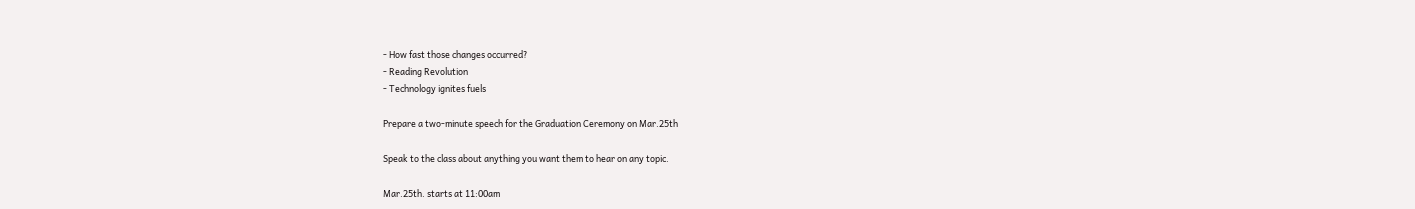- How fast those changes occurred?
- Reading Revolution
- Technology ignites fuels

Prepare a two-minute speech for the Graduation Ceremony on Mar.25th

Speak to the class about anything you want them to hear on any topic.

Mar.25th. starts at 11:00am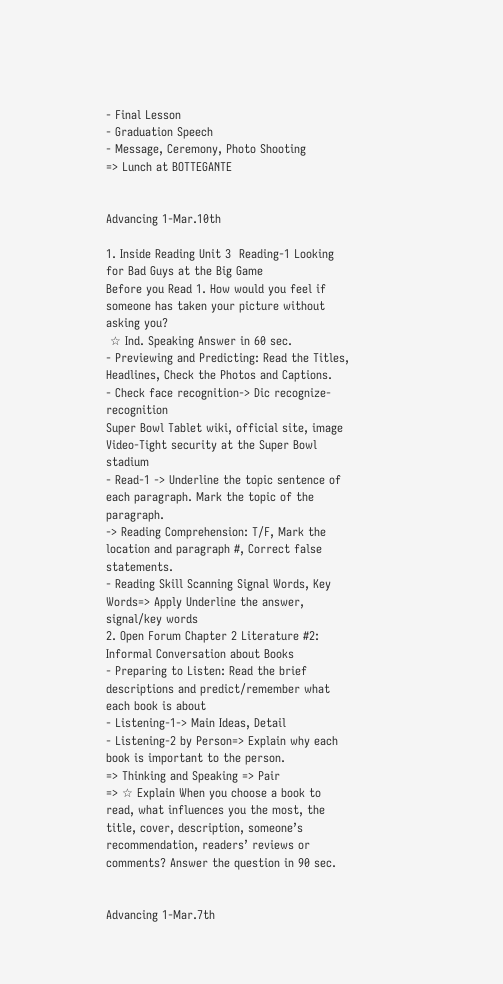- Final Lesson
- Graduation Speech
- Message, Ceremony, Photo Shooting
=> Lunch at BOTTEGANTE


Advancing 1-Mar.10th

1. Inside Reading Unit 3  Reading-1 Looking for Bad Guys at the Big Game
Before you Read 1. How would you feel if someone has taken your picture without asking you?
 ☆ Ind. Speaking Answer in 60 sec.
- Previewing and Predicting: Read the Titles, Headlines, Check the Photos and Captions.
- Check face recognition-> Dic recognize-recognition
Super Bowl Tablet wiki, official site, image Video-Tight security at the Super Bowl stadium
- Read-1 -> Underline the topic sentence of each paragraph. Mark the topic of the paragraph.
-> Reading Comprehension: T/F, Mark the location and paragraph #, Correct false statements.
- Reading Skill Scanning Signal Words, Key Words=> Apply Underline the answer, signal/key words
2. Open Forum Chapter 2 Literature #2: Informal Conversation about Books
- Preparing to Listen: Read the brief descriptions and predict/remember what each book is about
- Listening-1-> Main Ideas, Detail
- Listening-2 by Person=> Explain why each book is important to the person.
=> Thinking and Speaking => Pair
=> ☆ Explain When you choose a book to read, what influences you the most, the title, cover, description, someone’s recommendation, readers’ reviews or comments? Answer the question in 90 sec.


Advancing 1-Mar.7th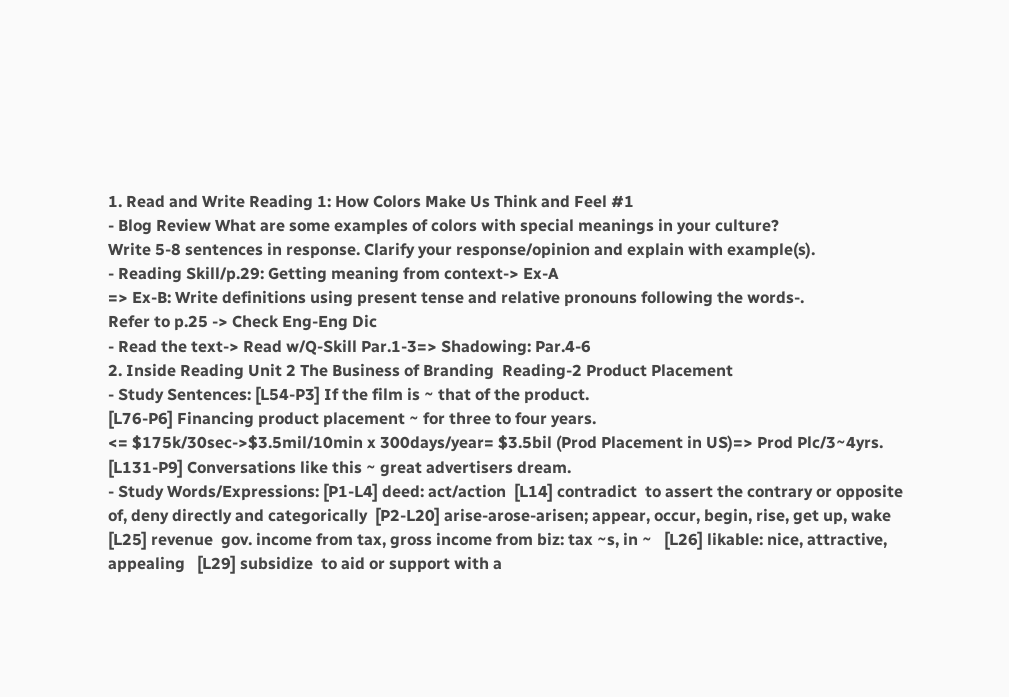1. Read and Write Reading 1: How Colors Make Us Think and Feel #1
- Blog Review What are some examples of colors with special meanings in your culture?
Write 5-8 sentences in response. Clarify your response/opinion and explain with example(s).
- Reading Skill/p.29: Getting meaning from context-> Ex-A
=> Ex-B: Write definitions using present tense and relative pronouns following the words-.
Refer to p.25 -> Check Eng-Eng Dic
- Read the text-> Read w/Q-Skill Par.1-3=> Shadowing: Par.4-6
2. Inside Reading Unit 2 The Business of Branding  Reading-2 Product Placement
- Study Sentences: [L54-P3] If the film is ~ that of the product.
[L76-P6] Financing product placement ~ for three to four years.
<= $175k/30sec->$3.5mil/10min x 300days/year= $3.5bil (Prod Placement in US)=> Prod Plc/3~4yrs.
[L131-P9] Conversations like this ~ great advertisers dream.
- Study Words/Expressions: [P1-L4] deed: act/action  [L14] contradict  to assert the contrary or opposite of, deny directly and categorically  [P2-L20] arise-arose-arisen; appear, occur, begin, rise, get up, wake   [L25] revenue  gov. income from tax, gross income from biz: tax ~s, in ~   [L26] likable: nice, attractive, appealing   [L29] subsidize  to aid or support with a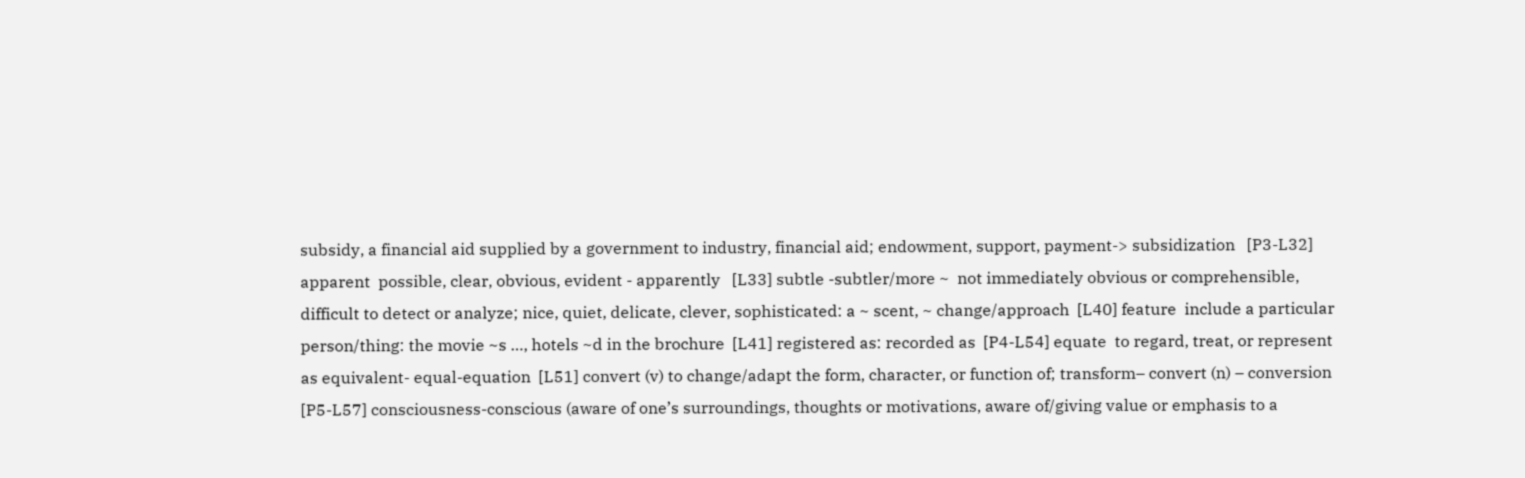subsidy, a financial aid supplied by a government to industry, financial aid; endowment, support, payment-> subsidization   [P3-L32] apparent  possible, clear, obvious, evident - apparently   [L33] subtle -subtler/more ~  not immediately obvious or comprehensible, difficult to detect or analyze; nice, quiet, delicate, clever, sophisticated: a ~ scent, ~ change/approach  [L40] feature  include a particular person/thing: the movie ~s …, hotels ~d in the brochure  [L41] registered as: recorded as  [P4-L54] equate  to regard, treat, or represent as equivalent- equal-equation  [L51] convert (v) to change/adapt the form, character, or function of; transform– convert (n) – conversion [P5-L57] consciousness-conscious (aware of one’s surroundings, thoughts or motivations, aware of/giving value or emphasis to a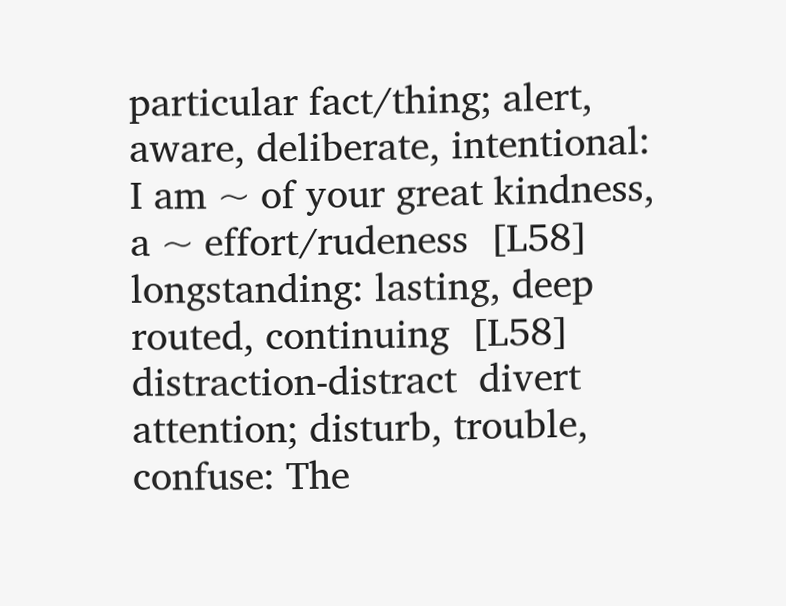particular fact/thing; alert, aware, deliberate, intentional: I am ~ of your great kindness, a ~ effort/rudeness  [L58] longstanding: lasting, deep routed, continuing  [L58] distraction-distract  divert attention; disturb, trouble, confuse: The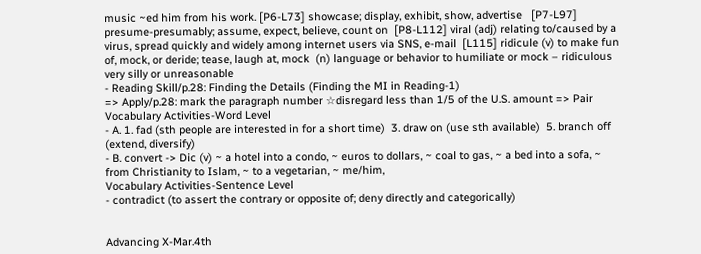music ~ed him from his work. [P6-L73] showcase; display, exhibit, show, advertise   [P7-L97] presume-presumably; assume, expect, believe, count on  [P8-L112] viral (adj) relating to/caused by a virus, spread quickly and widely among internet users via SNS, e-mail  [L115] ridicule (v) to make fun of, mock, or deride; tease, laugh at, mock  (n) language or behavior to humiliate or mock – ridiculous  very silly or unreasonable
- Reading Skill/p.28: Finding the Details (Finding the MI in Reading-1)
=> Apply/p.28: mark the paragraph number ☆disregard less than 1/5 of the U.S. amount => Pair
Vocabulary Activities-Word Level
- A. 1. fad (sth people are interested in for a short time)  3. draw on (use sth available)  5. branch off (extend, diversify)
- B. convert -> Dic (v) ~ a hotel into a condo, ~ euros to dollars, ~ coal to gas, ~ a bed into a sofa, ~ from Christianity to Islam, ~ to a vegetarian, ~ me/him,
Vocabulary Activities-Sentence Level
- contradict (to assert the contrary or opposite of; deny directly and categorically)


Advancing X-Mar.4th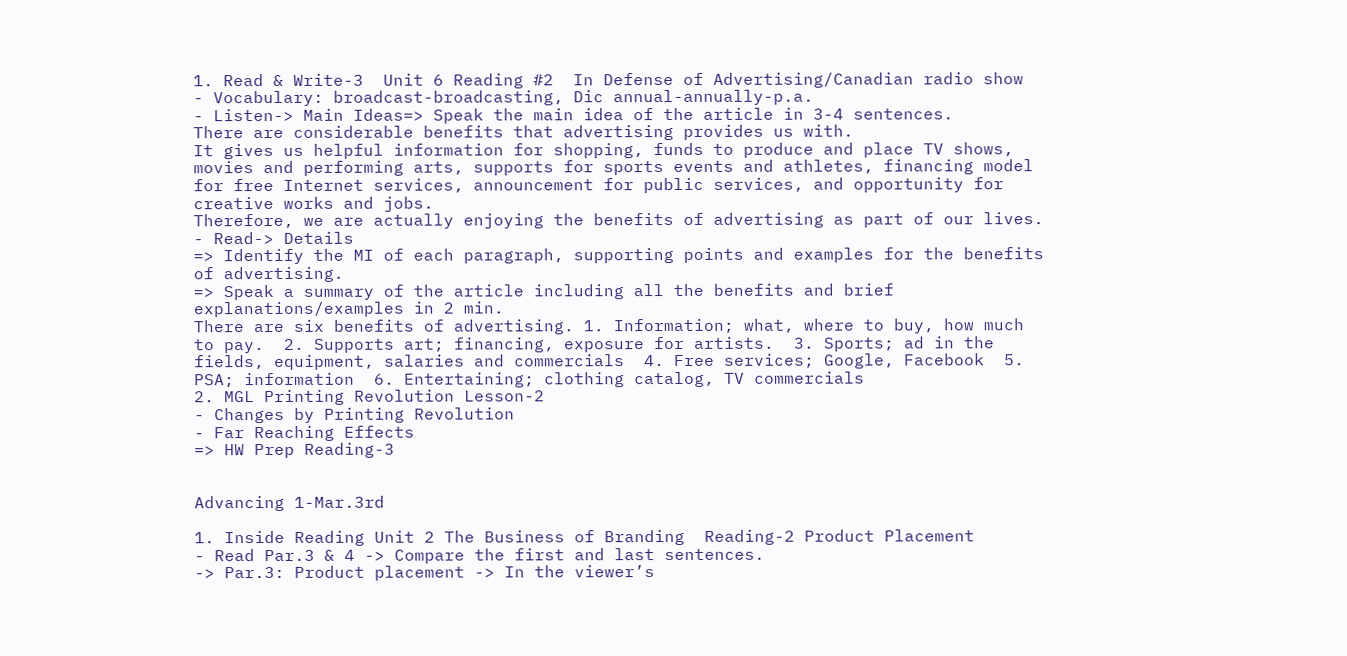1. Read & Write-3  Unit 6 Reading #2  In Defense of Advertising/Canadian radio show
- Vocabulary: broadcast-broadcasting, Dic annual-annually-p.a.
- Listen-> Main Ideas=> Speak the main idea of the article in 3-4 sentences.
There are considerable benefits that advertising provides us with.
It gives us helpful information for shopping, funds to produce and place TV shows, movies and performing arts, supports for sports events and athletes, financing model for free Internet services, announcement for public services, and opportunity for creative works and jobs.
Therefore, we are actually enjoying the benefits of advertising as part of our lives.
- Read-> Details
=> Identify the MI of each paragraph, supporting points and examples for the benefits of advertising.
=> Speak a summary of the article including all the benefits and brief explanations/examples in 2 min.
There are six benefits of advertising. 1. Information; what, where to buy, how much to pay.  2. Supports art; financing, exposure for artists.  3. Sports; ad in the fields, equipment, salaries and commercials  4. Free services; Google, Facebook  5. PSA; information  6. Entertaining; clothing catalog, TV commercials
2. MGL Printing Revolution Lesson-2
- Changes by Printing Revolution
- Far Reaching Effects
=> HW Prep Reading-3


Advancing 1-Mar.3rd

1. Inside Reading Unit 2 The Business of Branding  Reading-2 Product Placement
- Read Par.3 & 4 -> Compare the first and last sentences.
-> Par.3: Product placement -> In the viewer’s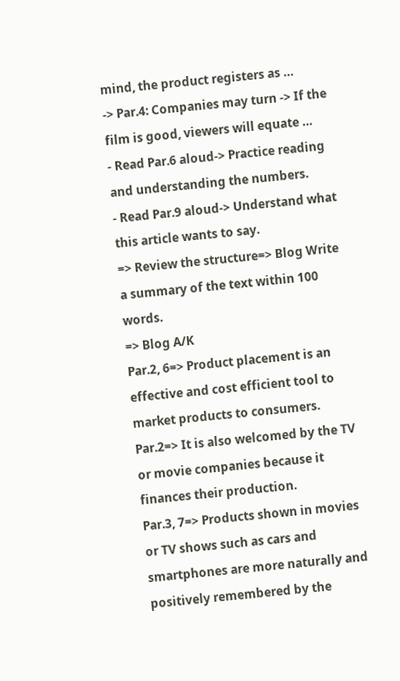mind, the product registers as …
-> Par.4: Companies may turn -> If the film is good, viewers will equate …
- Read Par.6 aloud-> Practice reading and understanding the numbers.
- Read Par.9 aloud-> Understand what this article wants to say.
=> Review the structure=> Blog Write a summary of the text within 100 words.
=> Blog A/K
Par.2, 6=> Product placement is an effective and cost efficient tool to market products to consumers.
Par.2=> It is also welcomed by the TV or movie companies because it finances their production.
Par.3, 7=> Products shown in movies or TV shows such as cars and smartphones are more naturally and positively remembered by the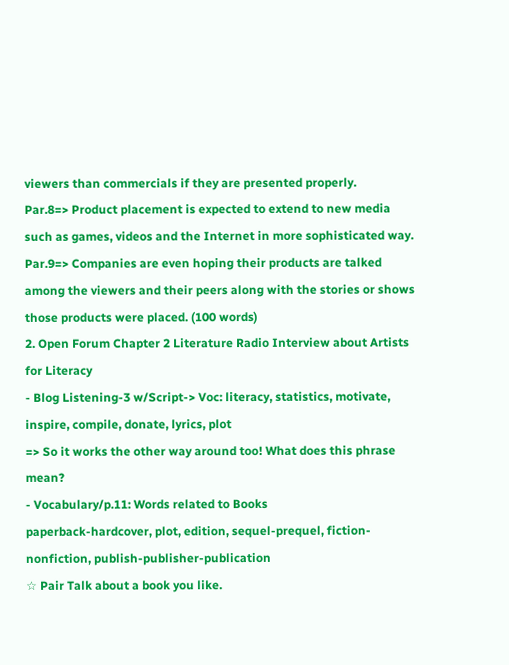viewers than commercials if they are presented properly.
Par.8=> Product placement is expected to extend to new media such as games, videos and the Internet in more sophisticated way.
Par.9=> Companies are even hoping their products are talked among the viewers and their peers along with the stories or shows those products were placed. (100 words)
2. Open Forum Chapter 2 Literature Radio Interview about Artists for Literacy
- Blog Listening-3 w/Script-> Voc: literacy, statistics, motivate, inspire, compile, donate, lyrics, plot
=> So it works the other way around too! What does this phrase mean?
- Vocabulary/p.11: Words related to Books
paperback-hardcover, plot, edition, sequel-prequel, fiction-nonfiction, publish-publisher-publication
☆ Pair Talk about a book you like.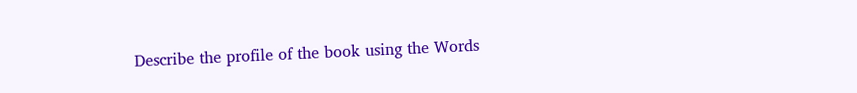Describe the profile of the book using the Words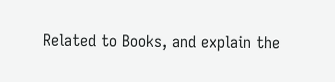Related to Books, and explain the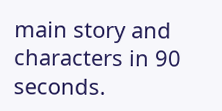main story and characters in 90 seconds.